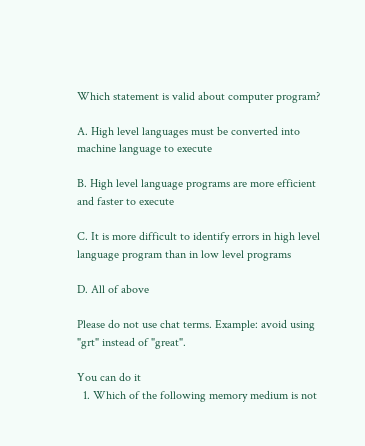Which statement is valid about computer program?

A. High level languages must be converted into machine language to execute

B. High level language programs are more efficient and faster to execute

C. It is more difficult to identify errors in high level language program than in low level programs

D. All of above

Please do not use chat terms. Example: avoid using "grt" instead of "great".

You can do it
  1. Which of the following memory medium is not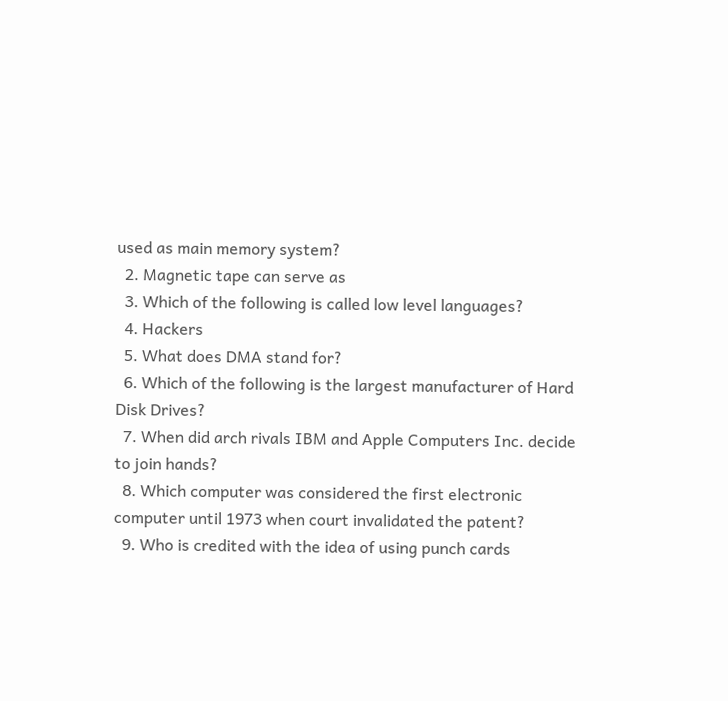used as main memory system?
  2. Magnetic tape can serve as
  3. Which of the following is called low level languages?
  4. Hackers
  5. What does DMA stand for?
  6. Which of the following is the largest manufacturer of Hard Disk Drives?
  7. When did arch rivals IBM and Apple Computers Inc. decide to join hands?
  8. Which computer was considered the first electronic computer until 1973 when court invalidated the patent?
  9. Who is credited with the idea of using punch cards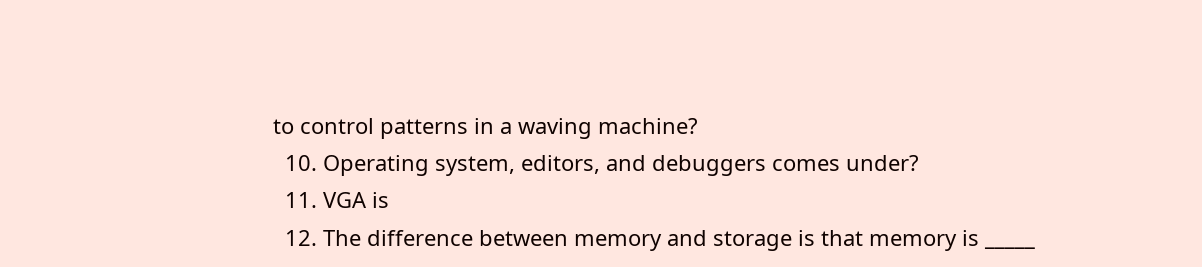to control patterns in a waving machine?
  10. Operating system, editors, and debuggers comes under?
  11. VGA is
  12. The difference between memory and storage is that memory is _____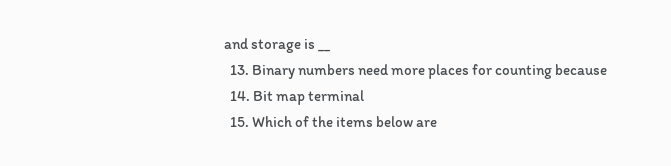and storage is __
  13. Binary numbers need more places for counting because
  14. Bit map terminal
  15. Which of the items below are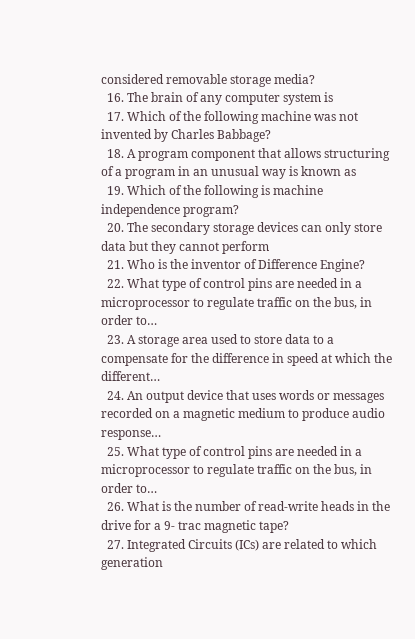considered removable storage media?
  16. The brain of any computer system is
  17. Which of the following machine was not invented by Charles Babbage?
  18. A program component that allows structuring of a program in an unusual way is known as
  19. Which of the following is machine independence program?
  20. The secondary storage devices can only store data but they cannot perform
  21. Who is the inventor of Difference Engine?
  22. What type of control pins are needed in a microprocessor to regulate traffic on the bus, in order to…
  23. A storage area used to store data to a compensate for the difference in speed at which the different…
  24. An output device that uses words or messages recorded on a magnetic medium to produce audio response…
  25. What type of control pins are needed in a microprocessor to regulate traffic on the bus, in order to…
  26. What is the number of read-write heads in the drive for a 9- trac magnetic tape?
  27. Integrated Circuits (ICs) are related to which generation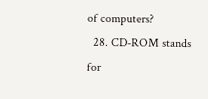of computers?
  28. CD-ROM stands for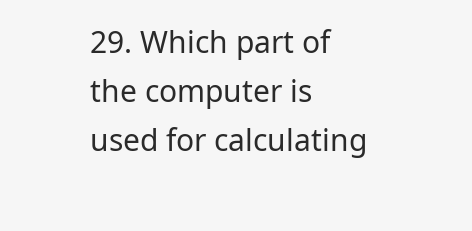29. Which part of the computer is used for calculating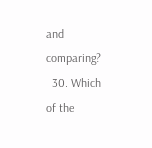and comparing?
  30. Which of the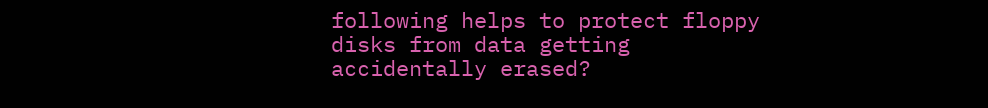following helps to protect floppy disks from data getting accidentally erased?